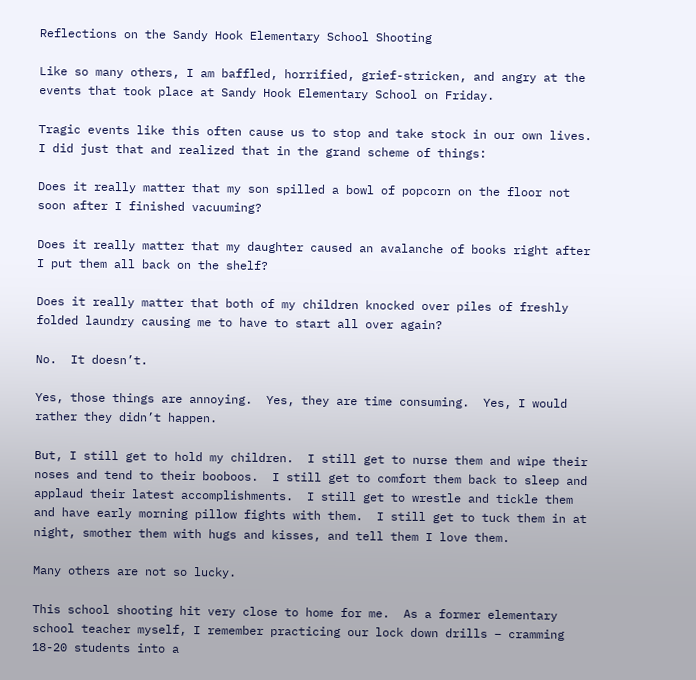Reflections on the Sandy Hook Elementary School Shooting

Like so many others, I am baffled, horrified, grief-stricken, and angry at the events that took place at Sandy Hook Elementary School on Friday.

Tragic events like this often cause us to stop and take stock in our own lives.  I did just that and realized that in the grand scheme of things:

Does it really matter that my son spilled a bowl of popcorn on the floor not soon after I finished vacuuming?

Does it really matter that my daughter caused an avalanche of books right after I put them all back on the shelf?

Does it really matter that both of my children knocked over piles of freshly folded laundry causing me to have to start all over again?

No.  It doesn’t.

Yes, those things are annoying.  Yes, they are time consuming.  Yes, I would rather they didn’t happen.

But, I still get to hold my children.  I still get to nurse them and wipe their noses and tend to their booboos.  I still get to comfort them back to sleep and applaud their latest accomplishments.  I still get to wrestle and tickle them and have early morning pillow fights with them.  I still get to tuck them in at night, smother them with hugs and kisses, and tell them I love them.

Many others are not so lucky.

This school shooting hit very close to home for me.  As a former elementary school teacher myself, I remember practicing our lock down drills – cramming 18-20 students into a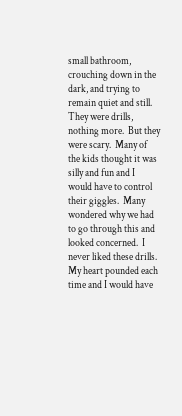small bathroom, crouching down in the dark, and trying to remain quiet and still.  They were drills, nothing more.  But they were scary.  Many of the kids thought it was silly and fun and I would have to control their giggles.  Many wondered why we had to go through this and looked concerned.  I never liked these drills.  My heart pounded each time and I would have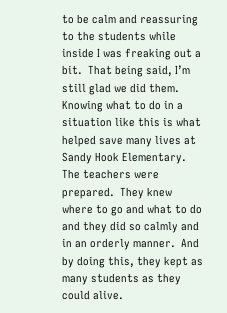to be calm and reassuring to the students while inside I was freaking out a bit.  That being said, I’m still glad we did them.  Knowing what to do in a situation like this is what helped save many lives at Sandy Hook Elementary.  The teachers were prepared.  They knew where to go and what to do and they did so calmly and in an orderly manner.  And by doing this, they kept as many students as they could alive.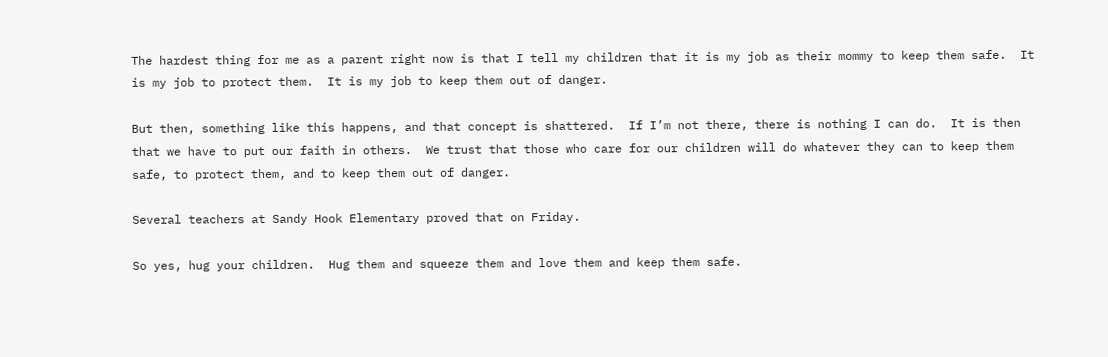The hardest thing for me as a parent right now is that I tell my children that it is my job as their mommy to keep them safe.  It is my job to protect them.  It is my job to keep them out of danger.

But then, something like this happens, and that concept is shattered.  If I’m not there, there is nothing I can do.  It is then that we have to put our faith in others.  We trust that those who care for our children will do whatever they can to keep them safe, to protect them, and to keep them out of danger.

Several teachers at Sandy Hook Elementary proved that on Friday.

So yes, hug your children.  Hug them and squeeze them and love them and keep them safe.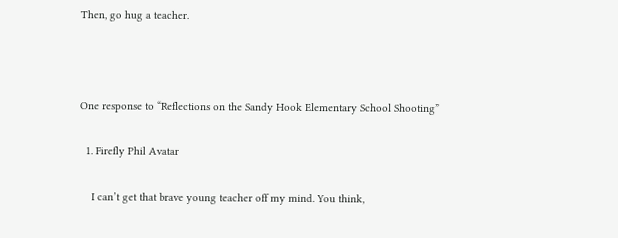Then, go hug a teacher.



One response to “Reflections on the Sandy Hook Elementary School Shooting”

  1. Firefly Phil Avatar

    I can’t get that brave young teacher off my mind. You think,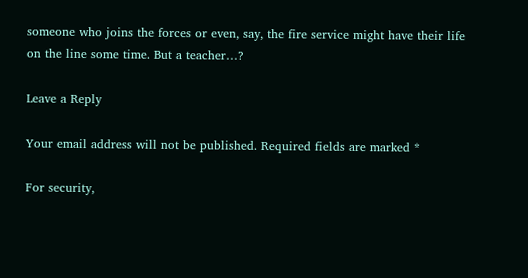someone who joins the forces or even, say, the fire service might have their life on the line some time. But a teacher…?

Leave a Reply

Your email address will not be published. Required fields are marked *

For security,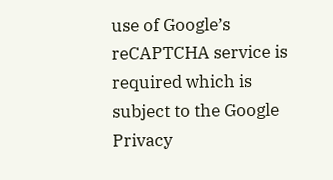use of Google’s reCAPTCHA service is required which is subject to the Google Privacy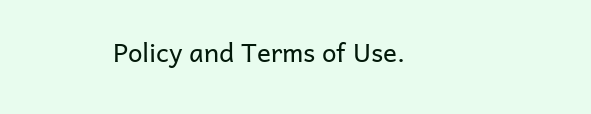Policy and Terms of Use.